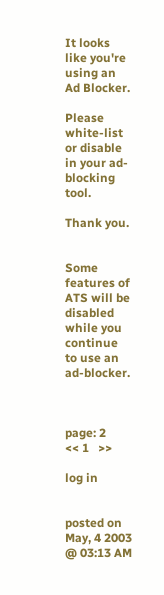It looks like you're using an Ad Blocker.

Please white-list or disable in your ad-blocking tool.

Thank you.


Some features of ATS will be disabled while you continue to use an ad-blocker.



page: 2
<< 1   >>

log in


posted on May, 4 2003 @ 03:13 AM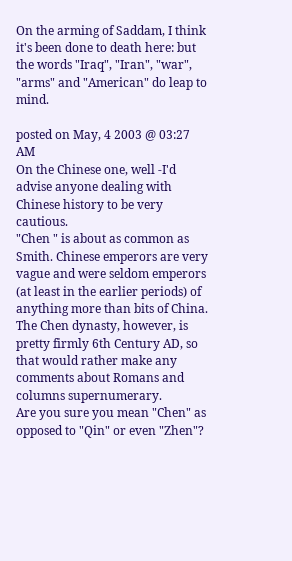On the arming of Saddam, I think it's been done to death here: but the words "Iraq", "Iran", "war", "arms" and "American" do leap to mind.

posted on May, 4 2003 @ 03:27 AM
On the Chinese one, well -I'd advise anyone dealing with Chinese history to be very cautious.
"Chen " is about as common as Smith. Chinese emperors are very vague and were seldom emperors (at least in the earlier periods) of anything more than bits of China.
The Chen dynasty, however, is pretty firmly 6th Century AD, so that would rather make any comments about Romans and columns supernumerary.
Are you sure you mean "Chen" as opposed to "Qin" or even "Zhen"?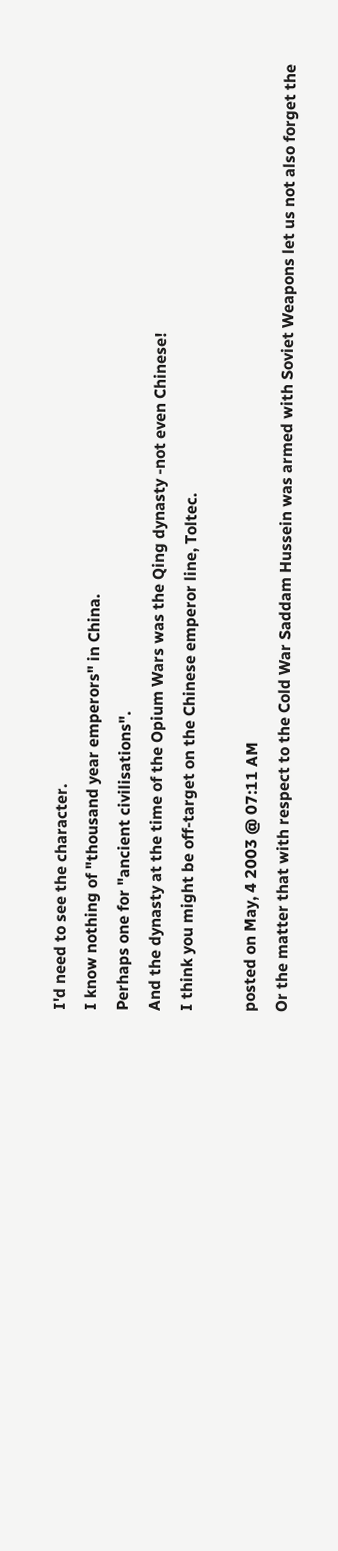I'd need to see the character.
I know nothing of "thousand year emperors" in China.
Perhaps one for "ancient civilisations".
And the dynasty at the time of the Opium Wars was the Qing dynasty -not even Chinese!
I think you might be off-target on the Chinese emperor line, Toltec.

posted on May, 4 2003 @ 07:11 AM
Or the matter that with respect to the Cold War Saddam Hussein was armed with Soviet Weapons let us not also forget the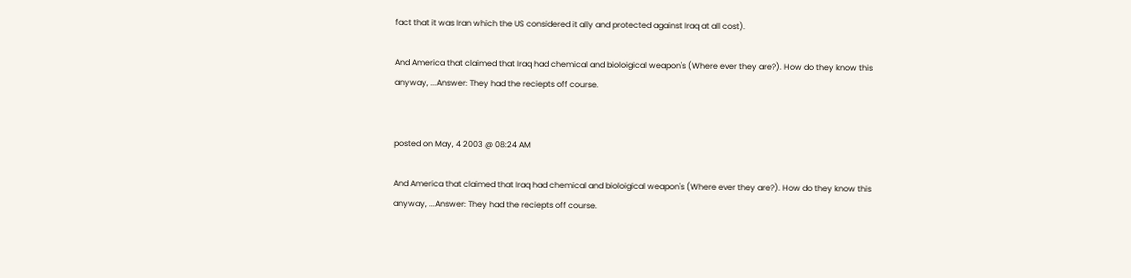fact that it was Iran which the US considered it ally and protected against Iraq at all cost).

And America that claimed that Iraq had chemical and bioloigical weapon's (Where ever they are?). How do they know this anyway, ...Answer: They had the reciepts off course.


posted on May, 4 2003 @ 08:24 AM

And America that claimed that Iraq had chemical and bioloigical weapon's (Where ever they are?). How do they know this anyway, ...Answer: They had the reciepts off course.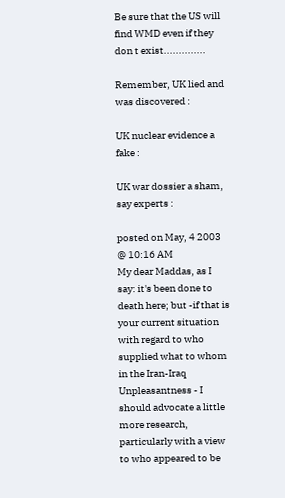Be sure that the US will find WMD even if they don t exist..............

Remember, UK lied and was discovered :

UK nuclear evidence a fake :

UK war dossier a sham, say experts :

posted on May, 4 2003 @ 10:16 AM
My dear Maddas, as I say: it's been done to death here; but -if that is your current situation with regard to who supplied what to whom in the Iran-Iraq Unpleasantness - I should advocate a little more research, particularly with a view to who appeared to be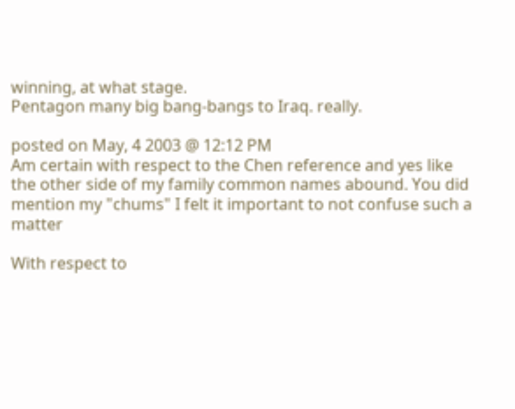winning, at what stage.
Pentagon many big bang-bangs to Iraq. really.

posted on May, 4 2003 @ 12:12 PM
Am certain with respect to the Chen reference and yes like the other side of my family common names abound. You did mention my "chums" I felt it important to not confuse such a matter

With respect to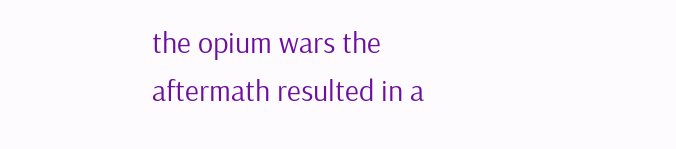the opium wars the aftermath resulted in a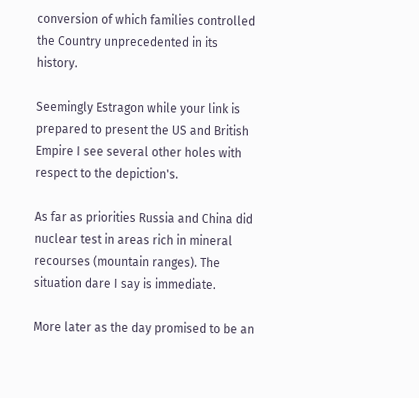conversion of which families controlled the Country unprecedented in its history.

Seemingly Estragon while your link is prepared to present the US and British Empire I see several other holes with respect to the depiction's.

As far as priorities Russia and China did nuclear test in areas rich in mineral recourses (mountain ranges). The situation dare I say is immediate.

More later as the day promised to be an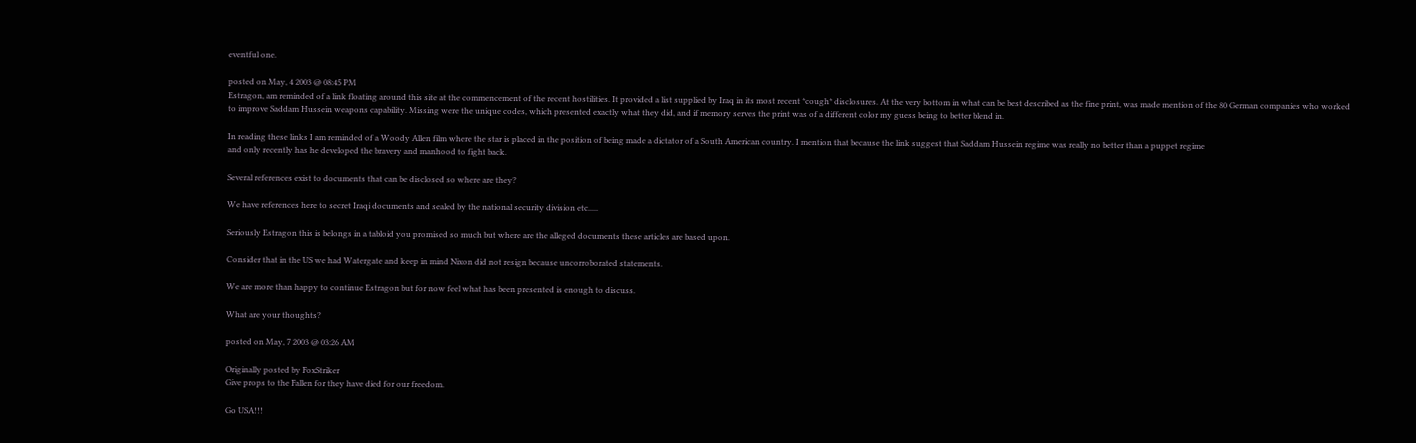eventful one.

posted on May, 4 2003 @ 08:45 PM
Estragon, am reminded of a link floating around this site at the commencement of the recent hostilities. It provided a list supplied by Iraq in its most recent *cough* disclosures. At the very bottom in what can be best described as the fine print, was made mention of the 80 German companies who worked to improve Saddam Hussein weapons capability. Missing were the unique codes, which presented exactly what they did, and if memory serves the print was of a different color my guess being to better blend in.

In reading these links I am reminded of a Woody Allen film where the star is placed in the position of being made a dictator of a South American country. I mention that because the link suggest that Saddam Hussein regime was really no better than a puppet regime
and only recently has he developed the bravery and manhood to fight back.

Several references exist to documents that can be disclosed so where are they?

We have references here to secret Iraqi documents and sealed by the national security division etc.....

Seriously Estragon this is belongs in a tabloid you promised so much but where are the alleged documents these articles are based upon.

Consider that in the US we had Watergate and keep in mind Nixon did not resign because uncorroborated statements.

We are more than happy to continue Estragon but for now feel what has been presented is enough to discuss.

What are your thoughts?

posted on May, 7 2003 @ 03:26 AM

Originally posted by FoxStriker
Give props to the Fallen for they have died for our freedom.

Go USA!!!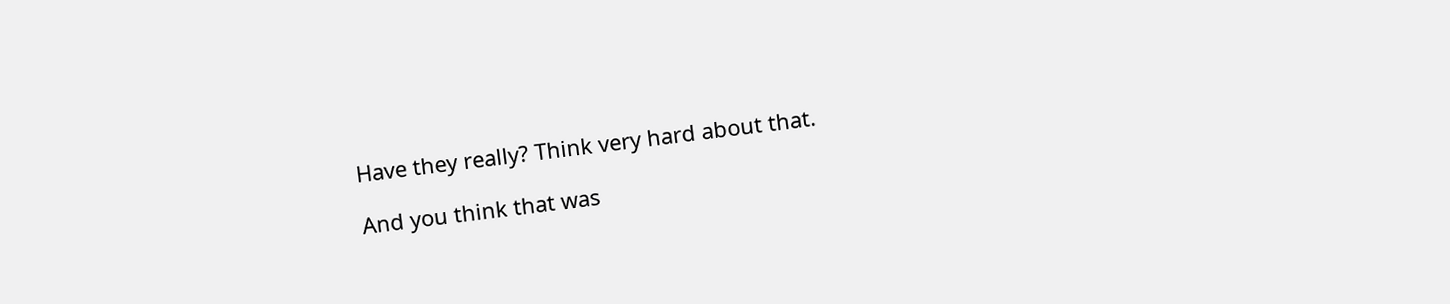Have they really? Think very hard about that.

And you think that was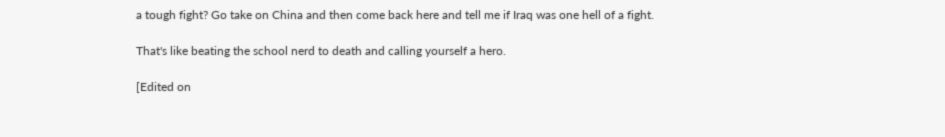a tough fight? Go take on China and then come back here and tell me if Iraq was one hell of a fight.

That's like beating the school nerd to death and calling yourself a hero.

[Edited on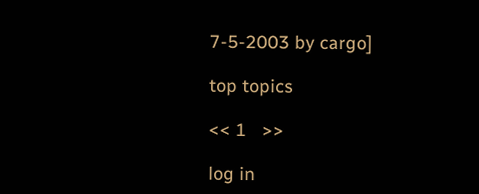7-5-2003 by cargo]

top topics

<< 1   >>

log in